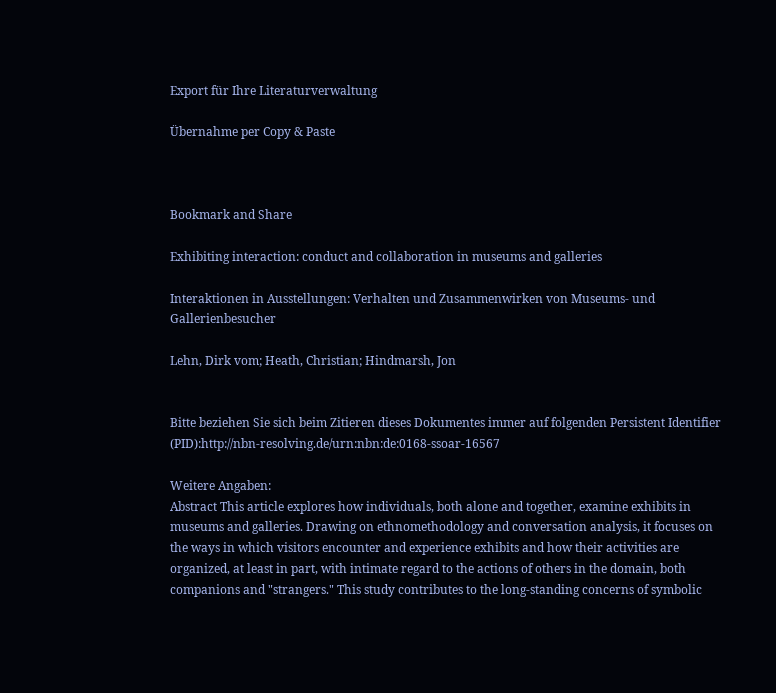Export für Ihre Literaturverwaltung

Übernahme per Copy & Paste



Bookmark and Share

Exhibiting interaction: conduct and collaboration in museums and galleries

Interaktionen in Ausstellungen: Verhalten und Zusammenwirken von Museums- und Gallerienbesucher

Lehn, Dirk vom; Heath, Christian; Hindmarsh, Jon


Bitte beziehen Sie sich beim Zitieren dieses Dokumentes immer auf folgenden Persistent Identifier (PID):http://nbn-resolving.de/urn:nbn:de:0168-ssoar-16567

Weitere Angaben:
Abstract This article explores how individuals, both alone and together, examine exhibits in museums and galleries. Drawing on ethnomethodology and conversation analysis, it focuses on the ways in which visitors encounter and experience exhibits and how their activities are organized, at least in part, with intimate regard to the actions of others in the domain, both companions and "strangers." This study contributes to the long-standing concerns of symbolic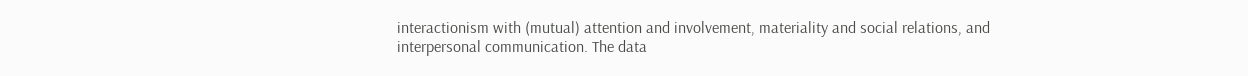interactionism with (mutual) attention and involvement, materiality and social relations, and interpersonal communication. The data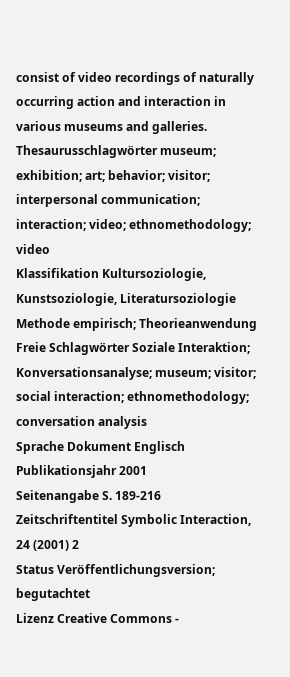consist of video recordings of naturally occurring action and interaction in various museums and galleries.
Thesaurusschlagwörter museum; exhibition; art; behavior; visitor; interpersonal communication; interaction; video; ethnomethodology; video
Klassifikation Kultursoziologie, Kunstsoziologie, Literatursoziologie
Methode empirisch; Theorieanwendung
Freie Schlagwörter Soziale Interaktion; Konversationsanalyse; museum; visitor; social interaction; ethnomethodology; conversation analysis
Sprache Dokument Englisch
Publikationsjahr 2001
Seitenangabe S. 189-216
Zeitschriftentitel Symbolic Interaction, 24 (2001) 2
Status Veröffentlichungsversion; begutachtet
Lizenz Creative Commons -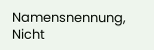Namensnennung, Nicht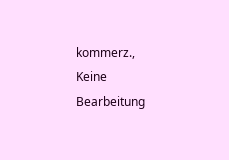kommerz., Keine Bearbeitung